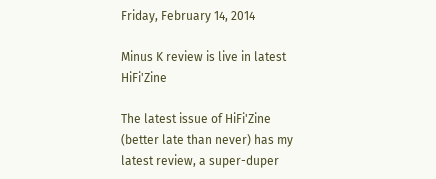Friday, February 14, 2014

Minus K review is live in latest HiFi'Zine

The latest issue of HiFi'Zine (better late than never) has my latest review, a super-duper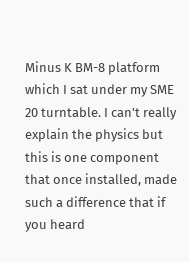Minus K BM-8 platform which I sat under my SME 20 turntable. I can't really explain the physics but this is one component that once installed, made such a difference that if you heard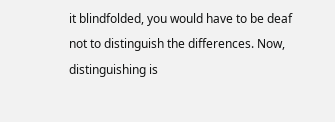it blindfolded, you would have to be deaf not to distinguish the differences. Now, distinguishing is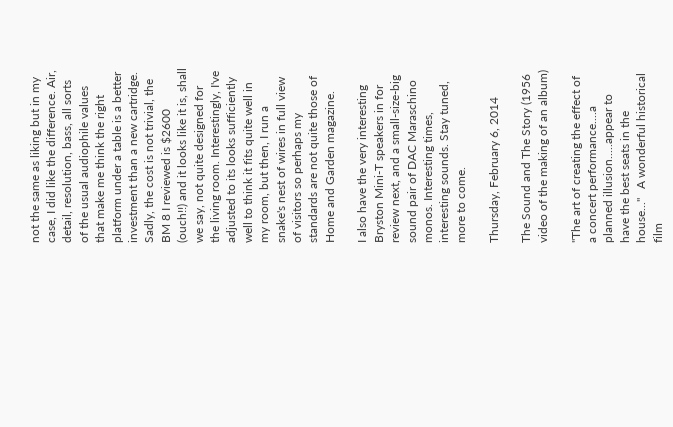not the same as liking but in my case, I did like the difference. Air, detail, resolution, bass, all sorts of the usual audiophile values that make me think the right platform under a table is a better investment than a new cartridge. Sadly, the cost is not trivial, the BM 8 I reviewed is $2600 (ouch!!) and it looks like it is, shall we say, not quite designed for the living room. Interestingly, I've adjusted to its looks sufficiently well to think it fits quite well in my room, but then, I run a snake's nest of wires in full view of visitors so perhaps my standards are not quite those of Home and Garden magazine.

I also have the very interesting Bryston Mini-T speakers in for review next, and a small-size-big sound pair of DAC Maraschino monos. Interesting times, interesting sounds. Stay tuned, more to come.

Thursday, February 6, 2014

The Sound and The Story (1956 video of the making of an album)

"The art of creating the effect of a concert performance....a planned illusion.....appear to have the best seats in the house..."   A wonderful historical film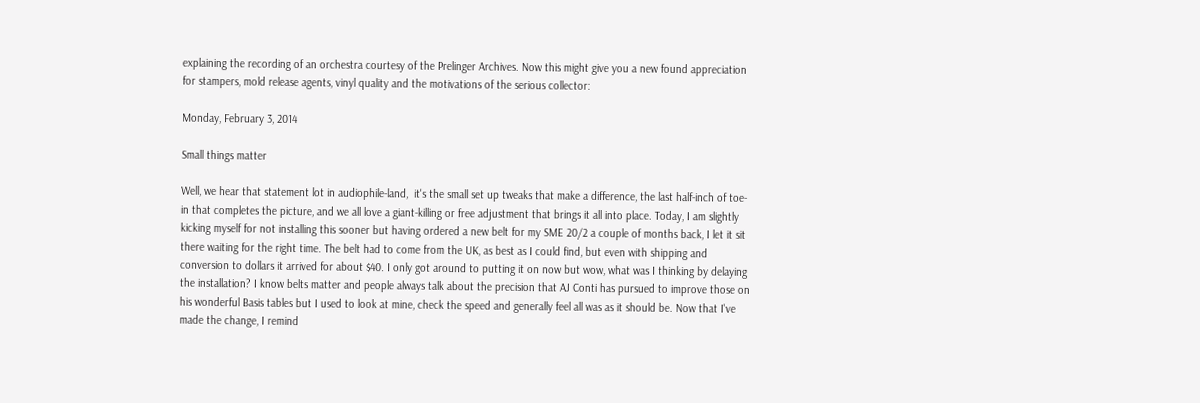explaining the recording of an orchestra courtesy of the Prelinger Archives. Now this might give you a new found appreciation for stampers, mold release agents, vinyl quality and the motivations of the serious collector:

Monday, February 3, 2014

Small things matter

Well, we hear that statement lot in audiophile-land,  it's the small set up tweaks that make a difference, the last half-inch of toe-in that completes the picture, and we all love a giant-killing or free adjustment that brings it all into place. Today, I am slightly kicking myself for not installing this sooner but having ordered a new belt for my SME 20/2 a couple of months back, I let it sit there waiting for the right time. The belt had to come from the UK, as best as I could find, but even with shipping and conversion to dollars it arrived for about $40. I only got around to putting it on now but wow, what was I thinking by delaying the installation? I know belts matter and people always talk about the precision that AJ Conti has pursued to improve those on his wonderful Basis tables but I used to look at mine, check the speed and generally feel all was as it should be. Now that I've made the change, I remind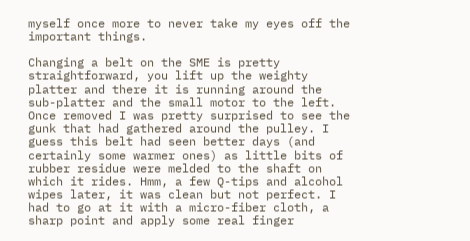myself once more to never take my eyes off the important things.

Changing a belt on the SME is pretty straightforward, you lift up the weighty platter and there it is running around the sub-platter and the small motor to the left. Once removed I was pretty surprised to see the gunk that had gathered around the pulley. I guess this belt had seen better days (and certainly some warmer ones) as little bits of rubber residue were melded to the shaft on which it rides. Hmm, a few Q-tips and alcohol wipes later, it was clean but not perfect. I had to go at it with a micro-fiber cloth, a sharp point and apply some real finger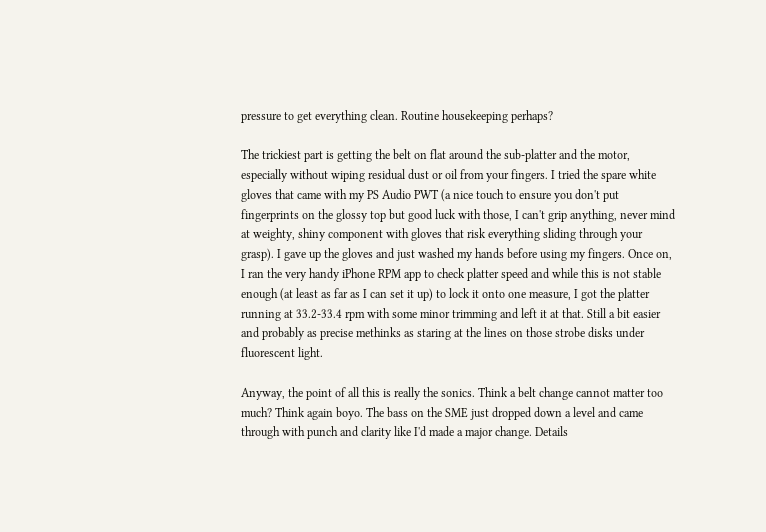pressure to get everything clean. Routine housekeeping perhaps?

The trickiest part is getting the belt on flat around the sub-platter and the motor, especially without wiping residual dust or oil from your fingers. I tried the spare white gloves that came with my PS Audio PWT (a nice touch to ensure you don't put fingerprints on the glossy top but good luck with those, I can't grip anything, never mind at weighty, shiny component with gloves that risk everything sliding through your grasp). I gave up the gloves and just washed my hands before using my fingers. Once on, I ran the very handy iPhone RPM app to check platter speed and while this is not stable enough (at least as far as I can set it up) to lock it onto one measure, I got the platter running at 33.2-33.4 rpm with some minor trimming and left it at that. Still a bit easier and probably as precise methinks as staring at the lines on those strobe disks under fluorescent light.

Anyway, the point of all this is really the sonics. Think a belt change cannot matter too much? Think again boyo. The bass on the SME just dropped down a level and came through with punch and clarity like I'd made a major change. Details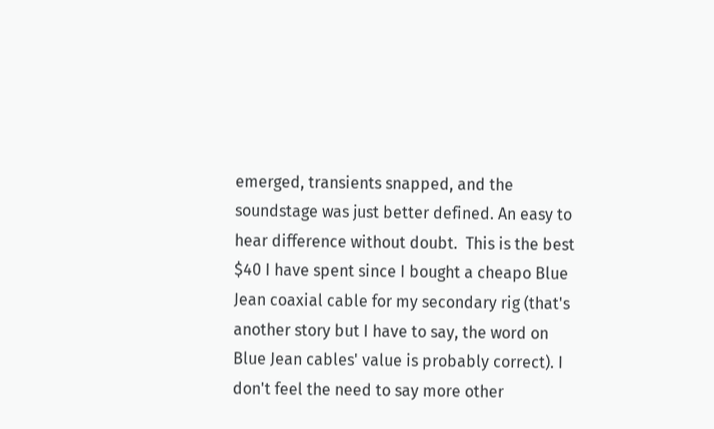emerged, transients snapped, and the soundstage was just better defined. An easy to hear difference without doubt.  This is the best $40 I have spent since I bought a cheapo Blue Jean coaxial cable for my secondary rig (that's another story but I have to say, the word on Blue Jean cables' value is probably correct). I don't feel the need to say more other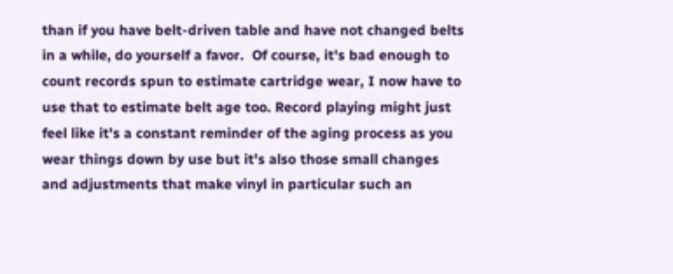than if you have belt-driven table and have not changed belts in a while, do yourself a favor.  Of course, it's bad enough to count records spun to estimate cartridge wear, I now have to use that to estimate belt age too. Record playing might just feel like it's a constant reminder of the aging process as you wear things down by use but it's also those small changes and adjustments that make vinyl in particular such an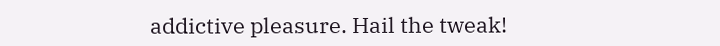addictive pleasure. Hail the tweak!